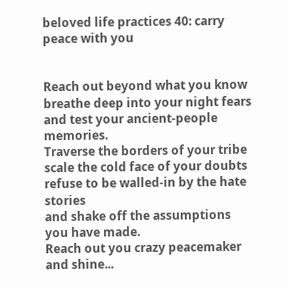beloved life practices 40: carry peace with you


Reach out beyond what you know
breathe deep into your night fears
and test your ancient-people memories.
Traverse the borders of your tribe
scale the cold face of your doubts
refuse to be walled-in by the hate stories
and shake off the assumptions you have made.
Reach out you crazy peacemaker
and shine...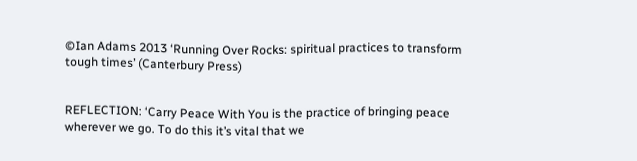©Ian Adams 2013 ‘Running Over Rocks: spiritual practices to transform tough times’ (Canterbury Press)


REFLECTION: ‘Carry Peace With You is the practice of bringing peace wherever we go. To do this it’s vital that we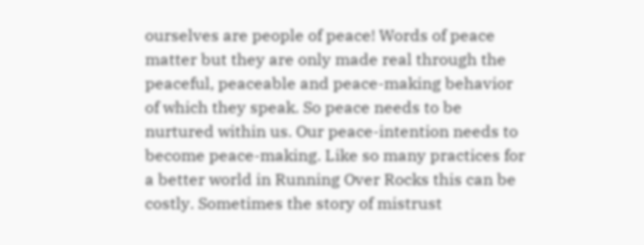ourselves are people of peace! Words of peace matter but they are only made real through the peaceful, peaceable and peace-making behavior of which they speak. So peace needs to be nurtured within us. Our peace-intention needs to become peace-making. Like so many practices for a better world in Running Over Rocks this can be costly. Sometimes the story of mistrust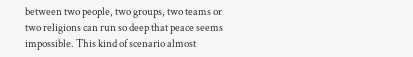between two people, two groups, two teams or two religions can run so deep that peace seems impossible. This kind of scenario almost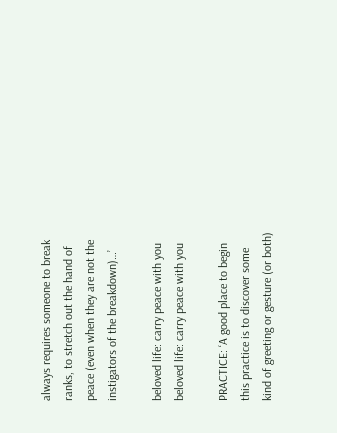always requires someone to break ranks, to stretch out the hand of peace (even when they are not the instigators of the breakdown)…’

beloved life: carry peace with you
beloved life: carry peace with you

PRACTICE: ‘A good place to begin this practice is to discover some kind of greeting or gesture (or both)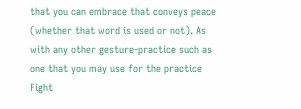that you can embrace that conveys peace (whether that word is used or not). As with any other gesture-practice such as one that you may use for the practice Fight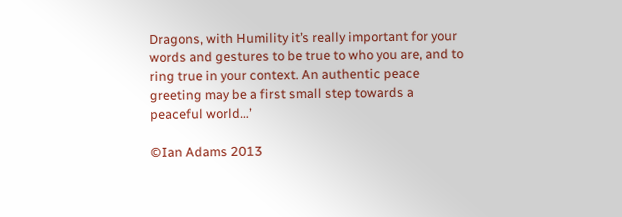Dragons, with Humility it’s really important for your words and gestures to be true to who you are, and to ring true in your context. An authentic peace greeting may be a first small step towards a peaceful world…’

©Ian Adams 2013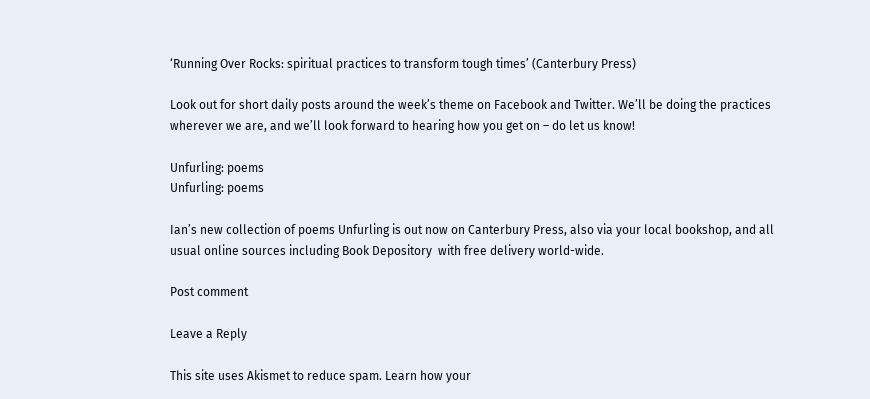‘Running Over Rocks: spiritual practices to transform tough times’ (Canterbury Press)

Look out for short daily posts around the week’s theme on Facebook and Twitter. We’ll be doing the practices wherever we are, and we’ll look forward to hearing how you get on – do let us know!

Unfurling: poems
Unfurling: poems

Ian’s new collection of poems Unfurling is out now on Canterbury Press, also via your local bookshop, and all usual online sources including Book Depository  with free delivery world-wide.

Post comment

Leave a Reply

This site uses Akismet to reduce spam. Learn how your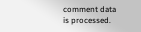comment data is processed.